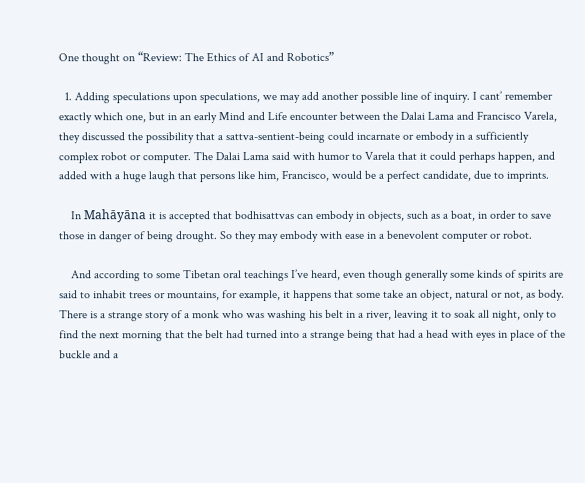One thought on “Review: The Ethics of AI and Robotics”

  1. Adding speculations upon speculations, we may add another possible line of inquiry. I cant’ remember exactly which one, but in an early Mind and Life encounter between the Dalai Lama and Francisco Varela, they discussed the possibility that a sattva-sentient-being could incarnate or embody in a sufficiently complex robot or computer. The Dalai Lama said with humor to Varela that it could perhaps happen, and added with a huge laugh that persons like him, Francisco, would be a perfect candidate, due to imprints.

    In Mahāyāna it is accepted that bodhisattvas can embody in objects, such as a boat, in order to save those in danger of being drought. So they may embody with ease in a benevolent computer or robot.

    And according to some Tibetan oral teachings I’ve heard, even though generally some kinds of spirits are said to inhabit trees or mountains, for example, it happens that some take an object, natural or not, as body. There is a strange story of a monk who was washing his belt in a river, leaving it to soak all night, only to find the next morning that the belt had turned into a strange being that had a head with eyes in place of the buckle and a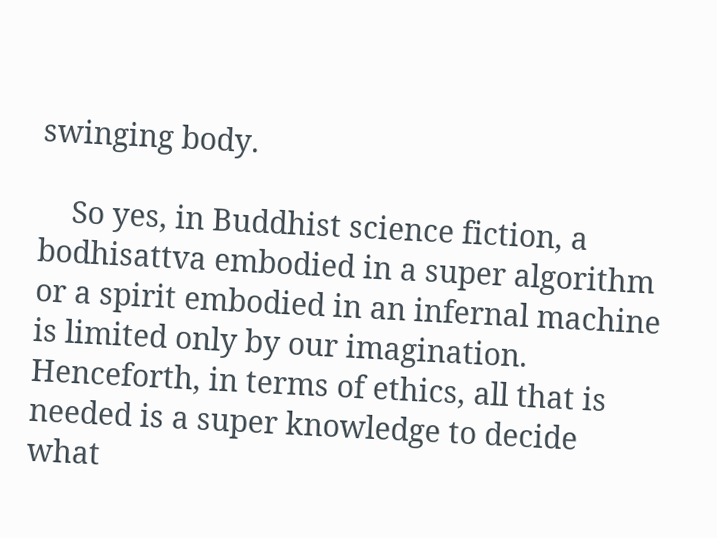swinging body.

    So yes, in Buddhist science fiction, a bodhisattva embodied in a super algorithm or a spirit embodied in an infernal machine is limited only by our imagination. Henceforth, in terms of ethics, all that is needed is a super knowledge to decide what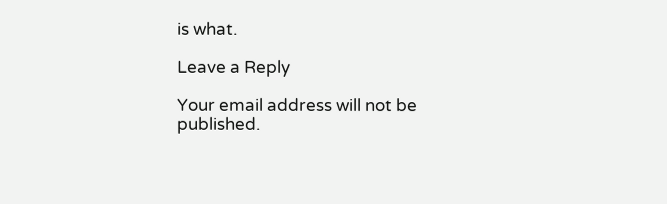is what.

Leave a Reply

Your email address will not be published.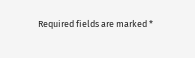Required fields are marked *